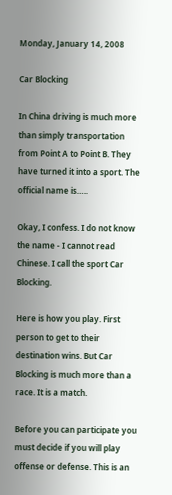Monday, January 14, 2008

Car Blocking

In China driving is much more than simply transportation from Point A to Point B. They have turned it into a sport. The official name is…..

Okay, I confess. I do not know the name - I cannot read Chinese. I call the sport Car Blocking.

Here is how you play. First person to get to their destination wins. But Car Blocking is much more than a race. It is a match.

Before you can participate you must decide if you will play offense or defense. This is an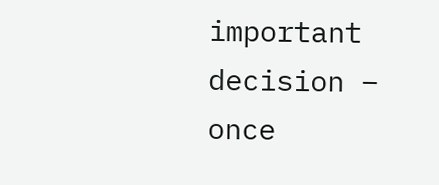important decision – once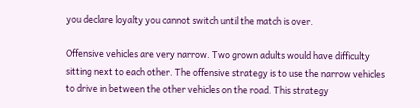you declare loyalty you cannot switch until the match is over.

Offensive vehicles are very narrow. Two grown adults would have difficulty sitting next to each other. The offensive strategy is to use the narrow vehicles to drive in between the other vehicles on the road. This strategy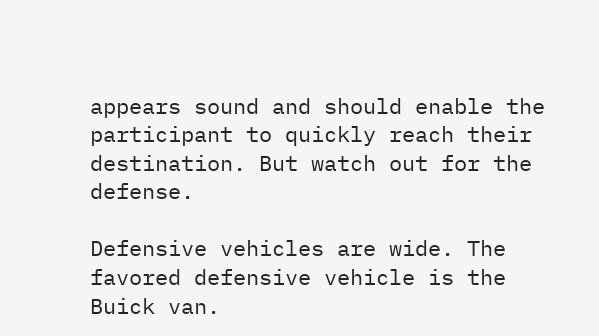appears sound and should enable the participant to quickly reach their destination. But watch out for the defense.

Defensive vehicles are wide. The favored defensive vehicle is the Buick van.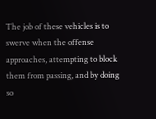The job of these vehicles is to swerve when the offense approaches, attempting to block them from passing, and by doing so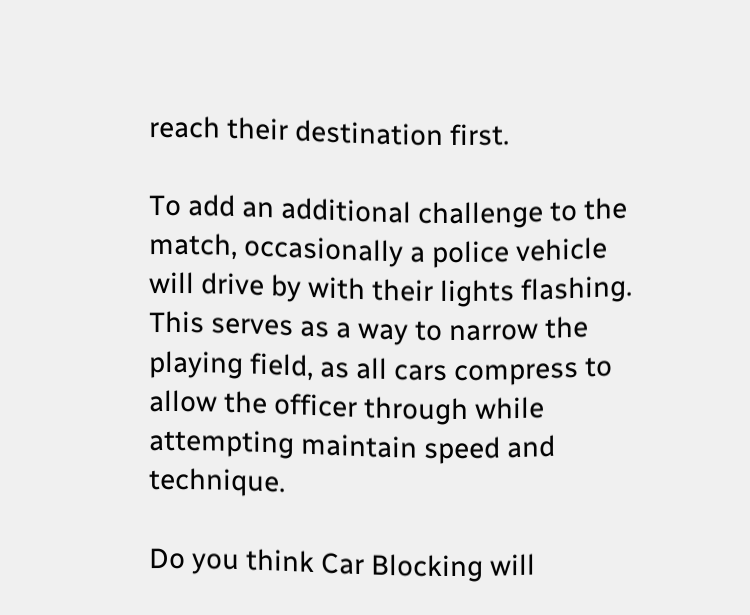reach their destination first.

To add an additional challenge to the match, occasionally a police vehicle will drive by with their lights flashing. This serves as a way to narrow the playing field, as all cars compress to allow the officer through while attempting maintain speed and technique.

Do you think Car Blocking will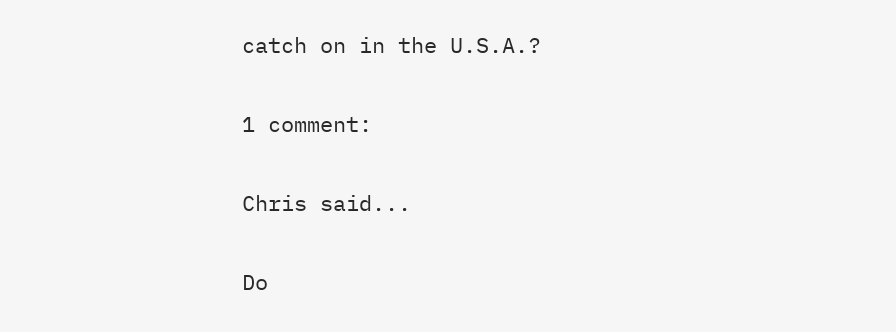catch on in the U.S.A.?

1 comment:

Chris said...

Do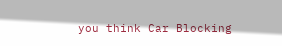you think Car Blocking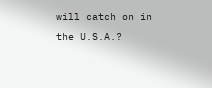will catch on in the U.S.A.?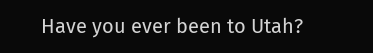Have you ever been to Utah?